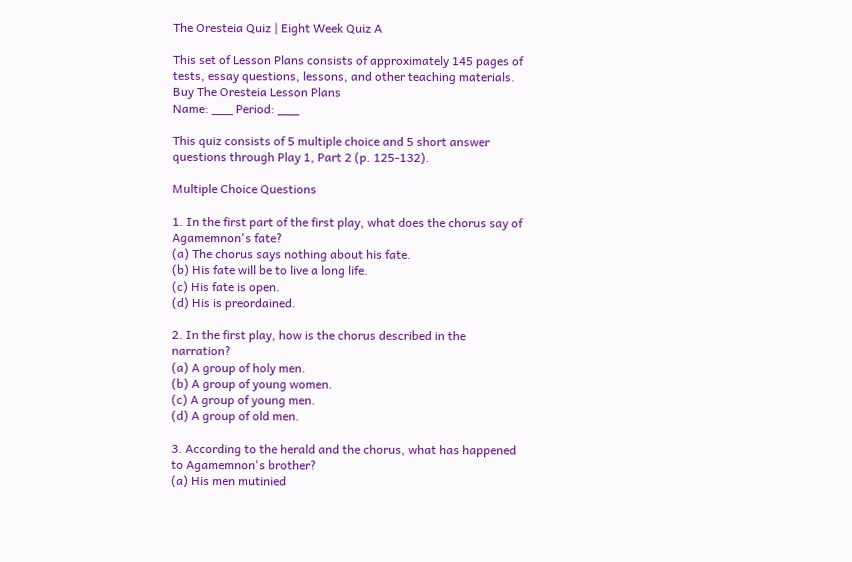The Oresteia Quiz | Eight Week Quiz A

This set of Lesson Plans consists of approximately 145 pages of tests, essay questions, lessons, and other teaching materials.
Buy The Oresteia Lesson Plans
Name: ___ Period: ___

This quiz consists of 5 multiple choice and 5 short answer questions through Play 1, Part 2 (p. 125-132).

Multiple Choice Questions

1. In the first part of the first play, what does the chorus say of Agamemnon's fate?
(a) The chorus says nothing about his fate.
(b) His fate will be to live a long life.
(c) His fate is open.
(d) His is preordained.

2. In the first play, how is the chorus described in the narration?
(a) A group of holy men.
(b) A group of young women.
(c) A group of young men.
(d) A group of old men.

3. According to the herald and the chorus, what has happened to Agamemnon's brother?
(a) His men mutinied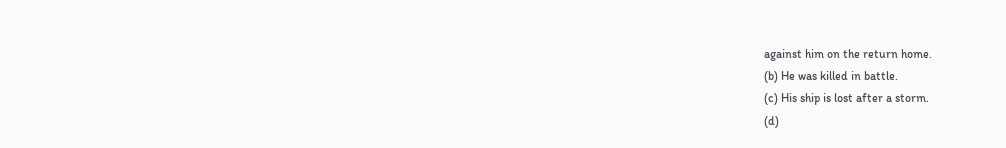against him on the return home.
(b) He was killed in battle.
(c) His ship is lost after a storm.
(d)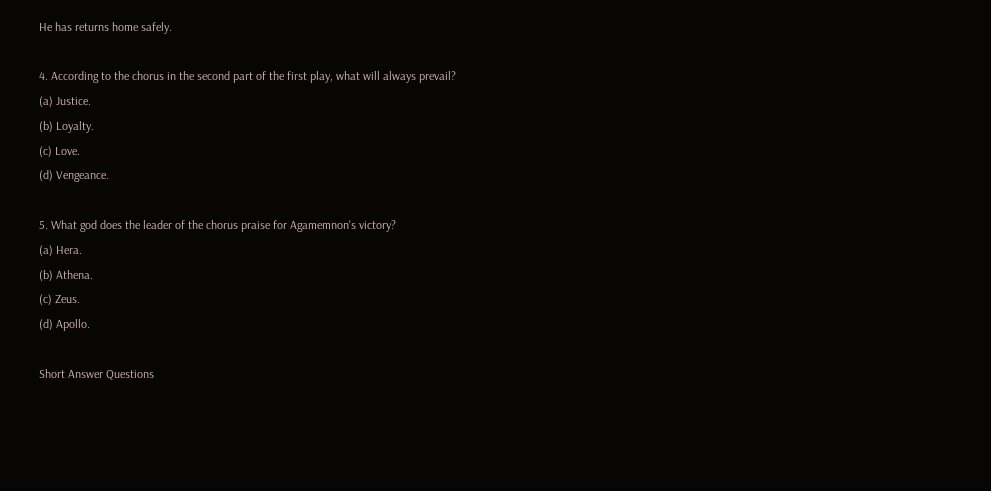He has returns home safely.

4. According to the chorus in the second part of the first play, what will always prevail?
(a) Justice.
(b) Loyalty.
(c) Love.
(d) Vengeance.

5. What god does the leader of the chorus praise for Agamemnon's victory?
(a) Hera.
(b) Athena.
(c) Zeus.
(d) Apollo.

Short Answer Questions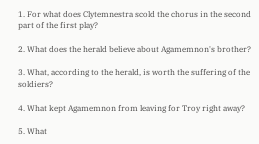1. For what does Clytemnestra scold the chorus in the second part of the first play?

2. What does the herald believe about Agamemnon's brother?

3. What, according to the herald, is worth the suffering of the soldiers?

4. What kept Agamemnon from leaving for Troy right away?

5. What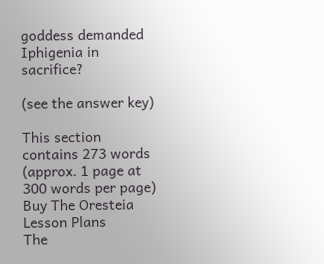goddess demanded Iphigenia in sacrifice?

(see the answer key)

This section contains 273 words
(approx. 1 page at 300 words per page)
Buy The Oresteia Lesson Plans
The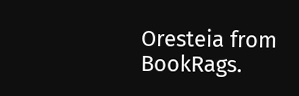Oresteia from BookRags.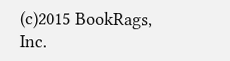(c)2015 BookRags, Inc.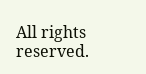All rights reserved.